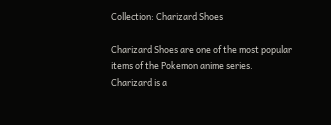Collection: Charizard Shoes

Charizard Shoes are one of the most popular items of the Pokemon anime series.
Charizard is a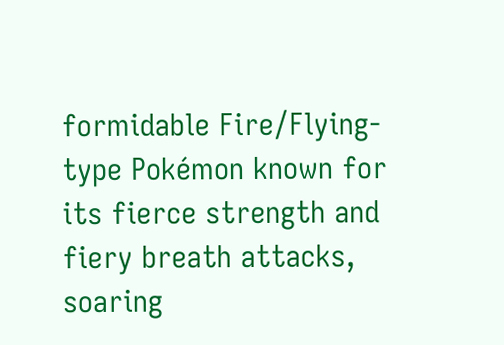formidable Fire/Flying-type Pokémon known for its fierce strength and fiery breath attacks, soaring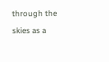through the skies as a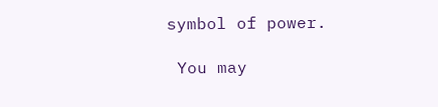symbol of power.

 You may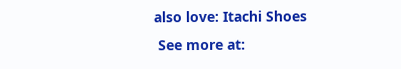also love: Itachi Shoes
 See more at: